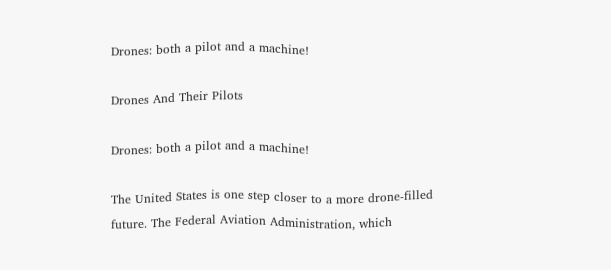Drones: both a pilot and a machine!

Drones And Their Pilots

Drones: both a pilot and a machine!

The United States is one step closer to a more drone-filled future. The Federal Aviation Administration, which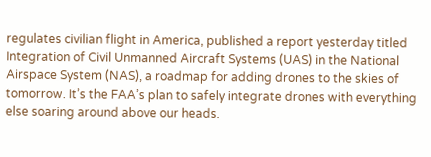regulates civilian flight in America, published a report yesterday titled Integration of Civil Unmanned Aircraft Systems (UAS) in the National Airspace System (NAS), a roadmap for adding drones to the skies of tomorrow. It’s the FAA’s plan to safely integrate drones with everything else soaring around above our heads.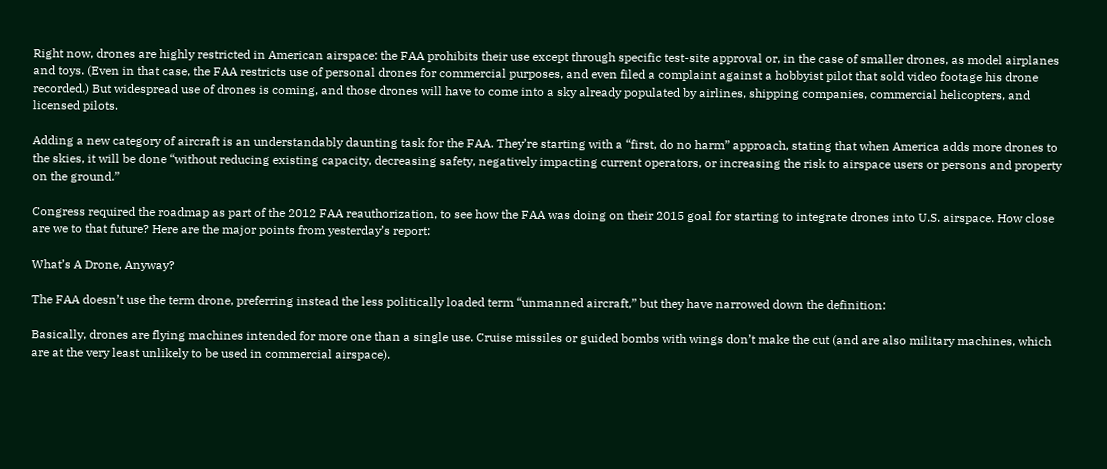Right now, drones are highly restricted in American airspace: the FAA prohibits their use except through specific test-site approval or, in the case of smaller drones, as model airplanes and toys. (Even in that case, the FAA restricts use of personal drones for commercial purposes, and even filed a complaint against a hobbyist pilot that sold video footage his drone recorded.) But widespread use of drones is coming, and those drones will have to come into a sky already populated by airlines, shipping companies, commercial helicopters, and licensed pilots.

Adding a new category of aircraft is an understandably daunting task for the FAA. They’re starting with a “first, do no harm” approach, stating that when America adds more drones to the skies, it will be done “without reducing existing capacity, decreasing safety, negatively impacting current operators, or increasing the risk to airspace users or persons and property on the ground.”

Congress required the roadmap as part of the 2012 FAA reauthorization, to see how the FAA was doing on their 2015 goal for starting to integrate drones into U.S. airspace. How close are we to that future? Here are the major points from yesterday’s report:

What’s A Drone, Anyway?

The FAA doesn’t use the term drone, preferring instead the less politically loaded term “unmanned aircraft,” but they have narrowed down the definition:

Basically, drones are flying machines intended for more one than a single use. Cruise missiles or guided bombs with wings don’t make the cut (and are also military machines, which are at the very least unlikely to be used in commercial airspace).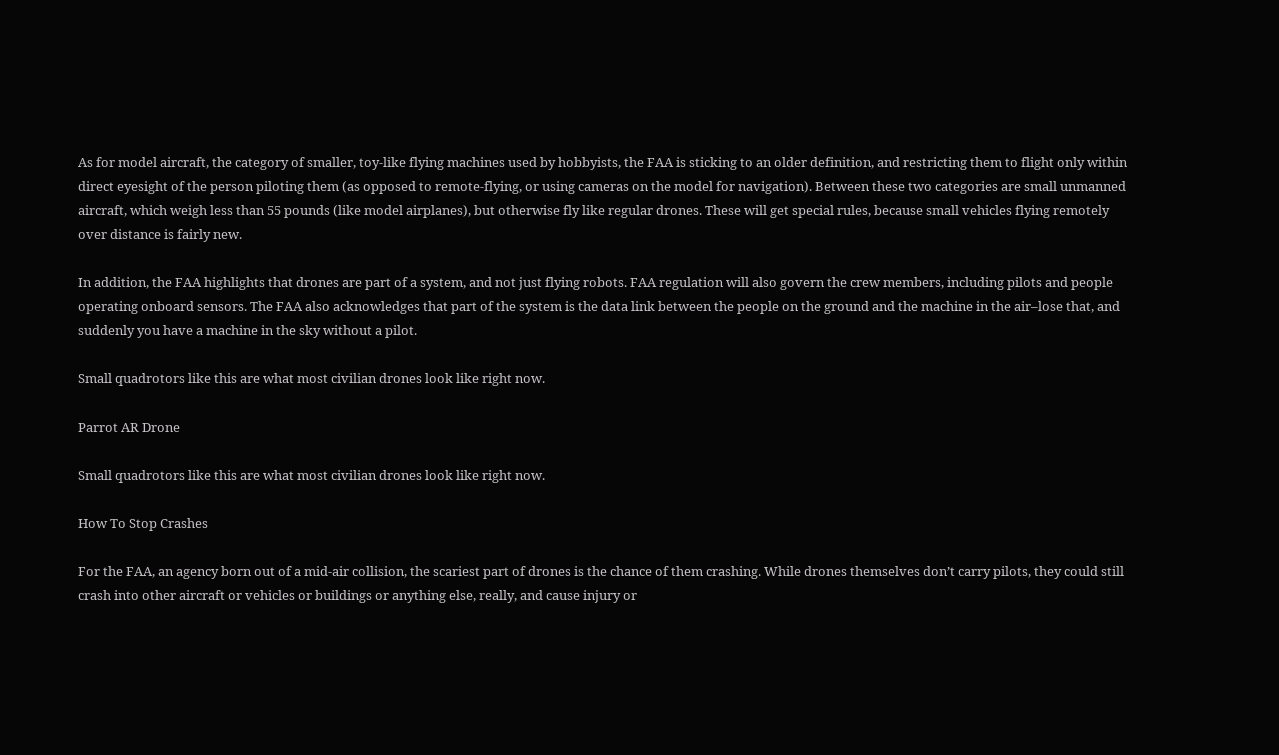As for model aircraft, the category of smaller, toy-like flying machines used by hobbyists, the FAA is sticking to an older definition, and restricting them to flight only within direct eyesight of the person piloting them (as opposed to remote-flying, or using cameras on the model for navigation). Between these two categories are small unmanned aircraft, which weigh less than 55 pounds (like model airplanes), but otherwise fly like regular drones. These will get special rules, because small vehicles flying remotely over distance is fairly new.

In addition, the FAA highlights that drones are part of a system, and not just flying robots. FAA regulation will also govern the crew members, including pilots and people operating onboard sensors. The FAA also acknowledges that part of the system is the data link between the people on the ground and the machine in the air–lose that, and suddenly you have a machine in the sky without a pilot.

Small quadrotors like this are what most civilian drones look like right now.

Parrot AR Drone

Small quadrotors like this are what most civilian drones look like right now.

How To Stop Crashes

For the FAA, an agency born out of a mid-air collision, the scariest part of drones is the chance of them crashing. While drones themselves don’t carry pilots, they could still crash into other aircraft or vehicles or buildings or anything else, really, and cause injury or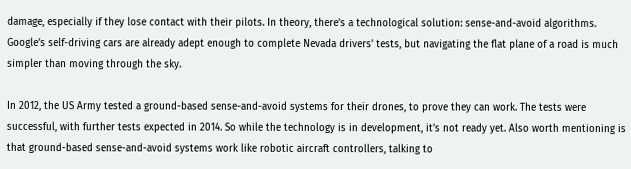damage, especially if they lose contact with their pilots. In theory, there’s a technological solution: sense-and-avoid algorithms. Google’s self-driving cars are already adept enough to complete Nevada drivers’ tests, but navigating the flat plane of a road is much simpler than moving through the sky.

In 2012, the US Army tested a ground-based sense-and-avoid systems for their drones, to prove they can work. The tests were successful, with further tests expected in 2014. So while the technology is in development, it’s not ready yet. Also worth mentioning is that ground-based sense-and-avoid systems work like robotic aircraft controllers, talking to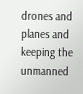drones and planes and keeping the unmanned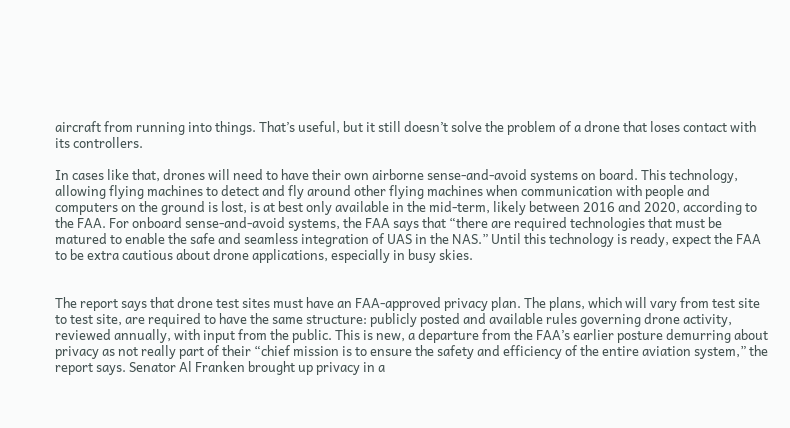aircraft from running into things. That’s useful, but it still doesn’t solve the problem of a drone that loses contact with its controllers.

In cases like that, drones will need to have their own airborne sense-and-avoid systems on board. This technology, allowing flying machines to detect and fly around other flying machines when communication with people and computers on the ground is lost, is at best only available in the mid-term, likely between 2016 and 2020, according to the FAA. For onboard sense-and-avoid systems, the FAA says that “there are required technologies that must be matured to enable the safe and seamless integration of UAS in the NAS.” Until this technology is ready, expect the FAA to be extra cautious about drone applications, especially in busy skies.


The report says that drone test sites must have an FAA-approved privacy plan. The plans, which will vary from test site to test site, are required to have the same structure: publicly posted and available rules governing drone activity, reviewed annually, with input from the public. This is new, a departure from the FAA’s earlier posture demurring about privacy as not really part of their “chief mission is to ensure the safety and efficiency of the entire aviation system,” the report says. Senator Al Franken brought up privacy in a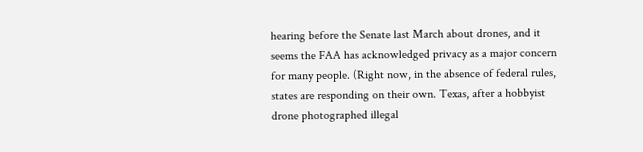hearing before the Senate last March about drones, and it seems the FAA has acknowledged privacy as a major concern for many people. (Right now, in the absence of federal rules, states are responding on their own. Texas, after a hobbyist drone photographed illegal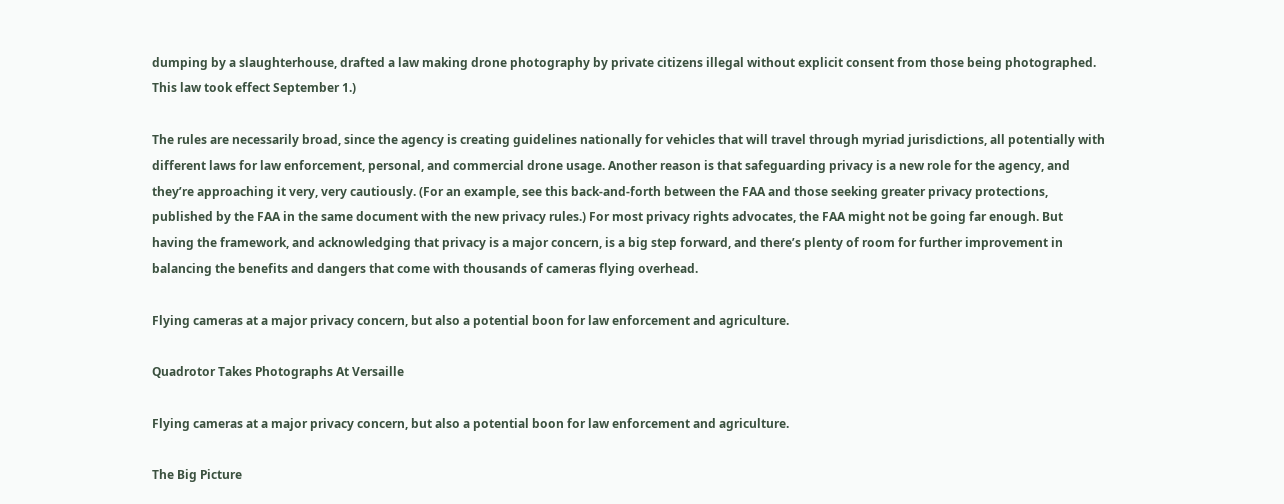dumping by a slaughterhouse, drafted a law making drone photography by private citizens illegal without explicit consent from those being photographed. This law took effect September 1.)

The rules are necessarily broad, since the agency is creating guidelines nationally for vehicles that will travel through myriad jurisdictions, all potentially with different laws for law enforcement, personal, and commercial drone usage. Another reason is that safeguarding privacy is a new role for the agency, and they’re approaching it very, very cautiously. (For an example, see this back-and-forth between the FAA and those seeking greater privacy protections, published by the FAA in the same document with the new privacy rules.) For most privacy rights advocates, the FAA might not be going far enough. But having the framework, and acknowledging that privacy is a major concern, is a big step forward, and there’s plenty of room for further improvement in balancing the benefits and dangers that come with thousands of cameras flying overhead.

Flying cameras at a major privacy concern, but also a potential boon for law enforcement and agriculture.

Quadrotor Takes Photographs At Versaille

Flying cameras at a major privacy concern, but also a potential boon for law enforcement and agriculture.

The Big Picture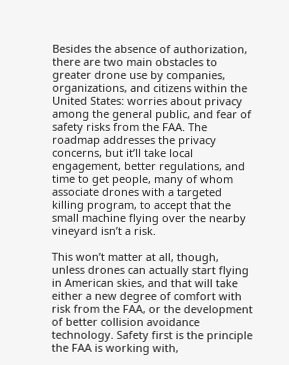Besides the absence of authorization, there are two main obstacles to greater drone use by companies, organizations, and citizens within the United States: worries about privacy among the general public, and fear of safety risks from the FAA. The roadmap addresses the privacy concerns, but it’ll take local engagement, better regulations, and time to get people, many of whom associate drones with a targeted killing program, to accept that the small machine flying over the nearby vineyard isn’t a risk.

This won’t matter at all, though, unless drones can actually start flying in American skies, and that will take either a new degree of comfort with risk from the FAA, or the development of better collision avoidance technology. Safety first is the principle the FAA is working with,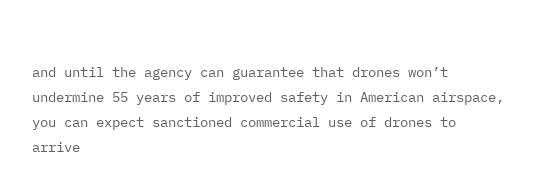and until the agency can guarantee that drones won’t undermine 55 years of improved safety in American airspace, you can expect sanctioned commercial use of drones to arrive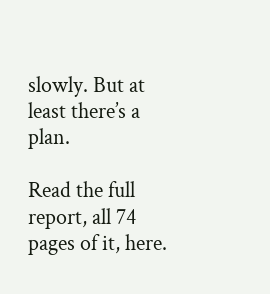slowly. But at least there’s a plan.

Read the full report, all 74 pages of it, here.